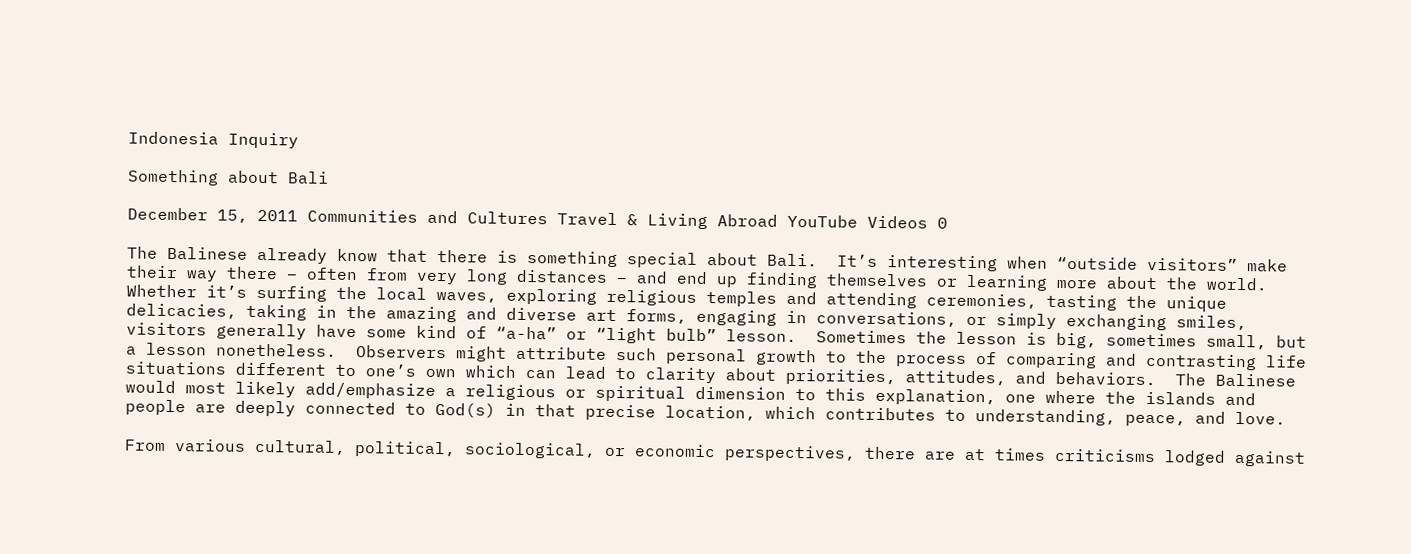Indonesia Inquiry

Something about Bali

December 15, 2011 Communities and Cultures Travel & Living Abroad YouTube Videos 0

The Balinese already know that there is something special about Bali.  It’s interesting when “outside visitors” make their way there – often from very long distances – and end up finding themselves or learning more about the world.  Whether it’s surfing the local waves, exploring religious temples and attending ceremonies, tasting the unique delicacies, taking in the amazing and diverse art forms, engaging in conversations, or simply exchanging smiles, visitors generally have some kind of “a-ha” or “light bulb” lesson.  Sometimes the lesson is big, sometimes small, but a lesson nonetheless.  Observers might attribute such personal growth to the process of comparing and contrasting life situations different to one’s own which can lead to clarity about priorities, attitudes, and behaviors.  The Balinese would most likely add/emphasize a religious or spiritual dimension to this explanation, one where the islands and people are deeply connected to God(s) in that precise location, which contributes to understanding, peace, and love.

From various cultural, political, sociological, or economic perspectives, there are at times criticisms lodged against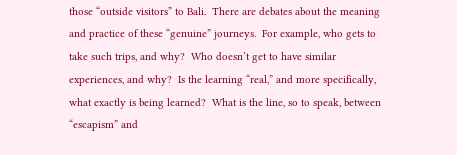those “outside visitors” to Bali.  There are debates about the meaning and practice of these “genuine” journeys.  For example, who gets to take such trips, and why?  Who doesn’t get to have similar experiences, and why?  Is the learning “real,” and more specifically, what exactly is being learned?  What is the line, so to speak, between “escapism” and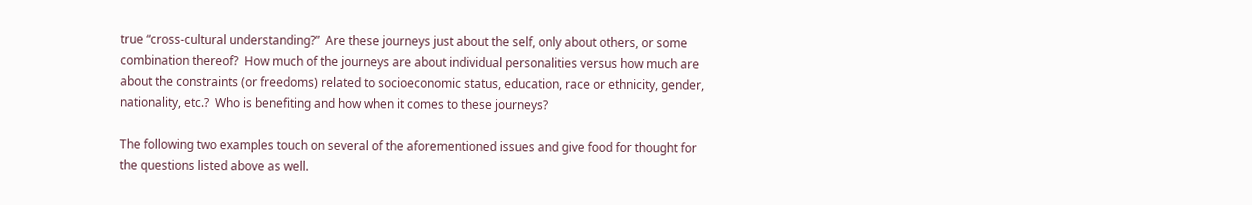true “cross-cultural understanding?”  Are these journeys just about the self, only about others, or some combination thereof?  How much of the journeys are about individual personalities versus how much are about the constraints (or freedoms) related to socioeconomic status, education, race or ethnicity, gender, nationality, etc.?  Who is benefiting and how when it comes to these journeys?

The following two examples touch on several of the aforementioned issues and give food for thought for the questions listed above as well.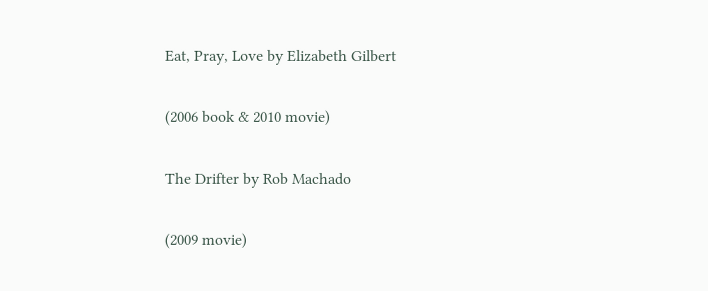Eat, Pray, Love by Elizabeth Gilbert

(2006 book & 2010 movie)

The Drifter by Rob Machado

(2009 movie)